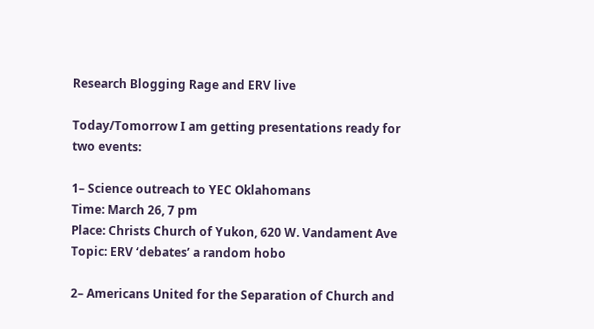Research Blogging Rage and ERV live

Today/Tomorrow I am getting presentations ready for two events:

1– Science outreach to YEC Oklahomans
Time: March 26, 7 pm
Place: Christs Church of Yukon, 620 W. Vandament Ave
Topic: ERV ‘debates’ a random hobo

2– Americans United for the Separation of Church and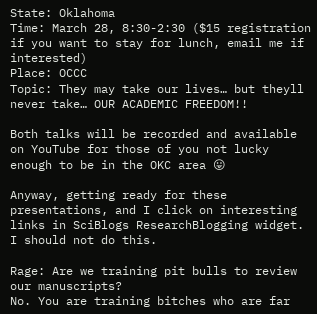State: Oklahoma
Time: March 28, 8:30-2:30 ($15 registration if you want to stay for lunch, email me if interested)
Place: OCCC
Topic: They may take our lives… but theyll never take… OUR ACADEMIC FREEDOM!!

Both talks will be recorded and available on YouTube for those of you not lucky enough to be in the OKC area 😛

Anyway, getting ready for these presentations, and I click on interesting links in SciBlogs ResearchBlogging widget. I should not do this.

Rage: Are we training pit bulls to review our manuscripts?
No. You are training bitches who are far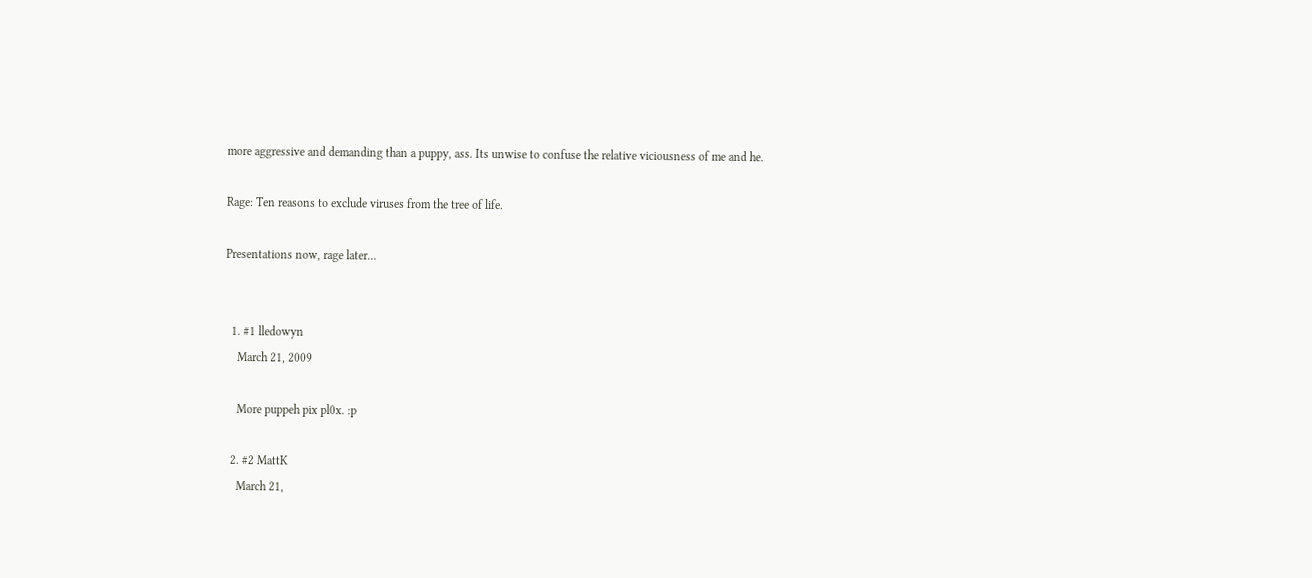more aggressive and demanding than a puppy, ass. Its unwise to confuse the relative viciousness of me and he.

Rage: Ten reasons to exclude viruses from the tree of life.

Presentations now, rage later…


  1. #1 lledowyn
    March 21, 2009

    More puppeh pix pl0x. :p

  2. #2 MattK
    March 21,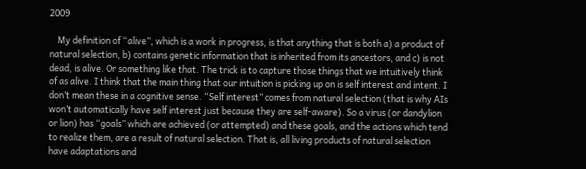2009

    My definition of “alive”, which is a work in progress, is that anything that is both a) a product of natural selection, b) contains genetic information that is inherited from its ancestors, and c) is not dead, is alive. Or something like that. The trick is to capture those things that we intuitively think of as alive. I think that the main thing that our intuition is picking up on is self interest and intent. I don’t mean these in a cognitive sense. “Self interest” comes from natural selection (that is why AIs won’t automatically have self interest just because they are self-aware). So a virus (or dandylion or lion) has “goals” which are achieved (or attempted) and these goals, and the actions which tend to realize them, are a result of natural selection. That is, all living products of natural selection have adaptations and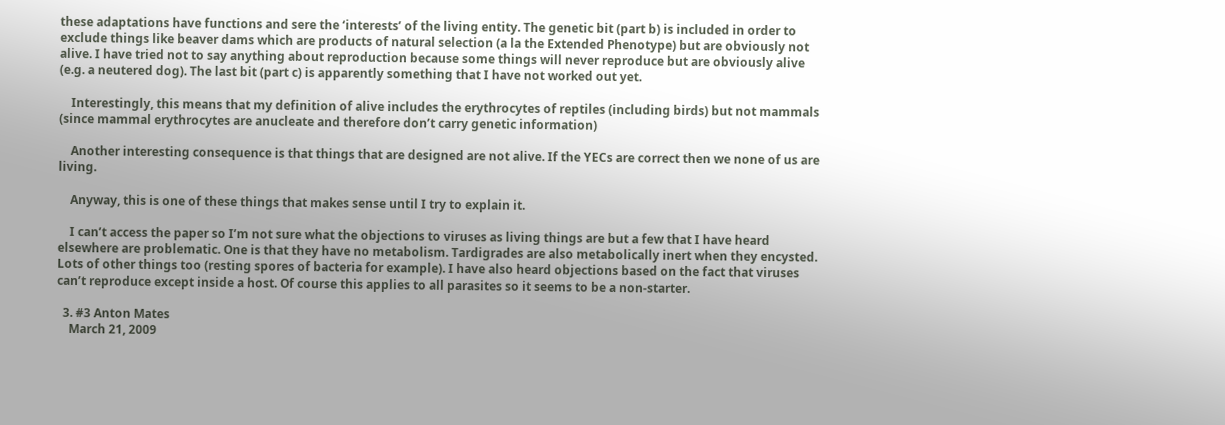these adaptations have functions and sere the ‘interests’ of the living entity. The genetic bit (part b) is included in order to exclude things like beaver dams which are products of natural selection (a la the Extended Phenotype) but are obviously not alive. I have tried not to say anything about reproduction because some things will never reproduce but are obviously alive (e.g. a neutered dog). The last bit (part c) is apparently something that I have not worked out yet.

    Interestingly, this means that my definition of alive includes the erythrocytes of reptiles (including birds) but not mammals (since mammal erythrocytes are anucleate and therefore don’t carry genetic information)

    Another interesting consequence is that things that are designed are not alive. If the YECs are correct then we none of us are living.

    Anyway, this is one of these things that makes sense until I try to explain it.

    I can’t access the paper so I’m not sure what the objections to viruses as living things are but a few that I have heard elsewhere are problematic. One is that they have no metabolism. Tardigrades are also metabolically inert when they encysted. Lots of other things too (resting spores of bacteria for example). I have also heard objections based on the fact that viruses can’t reproduce except inside a host. Of course this applies to all parasites so it seems to be a non-starter.

  3. #3 Anton Mates
    March 21, 2009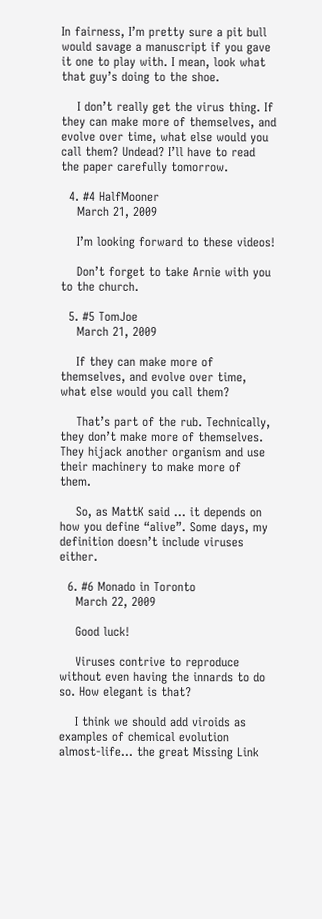In fairness, I’m pretty sure a pit bull would savage a manuscript if you gave it one to play with. I mean, look what that guy’s doing to the shoe.

    I don’t really get the virus thing. If they can make more of themselves, and evolve over time, what else would you call them? Undead? I’ll have to read the paper carefully tomorrow.

  4. #4 HalfMooner
    March 21, 2009

    I’m looking forward to these videos!

    Don’t forget to take Arnie with you to the church.

  5. #5 TomJoe
    March 21, 2009

    If they can make more of themselves, and evolve over time, what else would you call them?

    That’s part of the rub. Technically, they don’t make more of themselves. They hijack another organism and use their machinery to make more of them.

    So, as MattK said … it depends on how you define “alive”. Some days, my definition doesn’t include viruses either.

  6. #6 Monado in Toronto
    March 22, 2009

    Good luck!

    Viruses contrive to reproduce without even having the innards to do so. How elegant is that?

    I think we should add viroids as examples of chemical evolution almost-life… the great Missing Link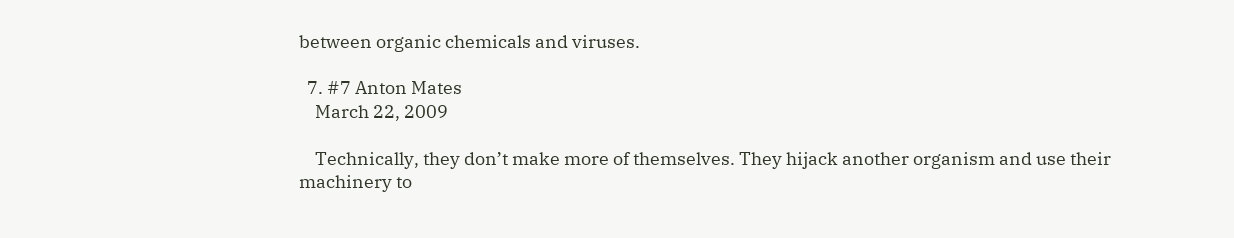between organic chemicals and viruses.

  7. #7 Anton Mates
    March 22, 2009

    Technically, they don’t make more of themselves. They hijack another organism and use their machinery to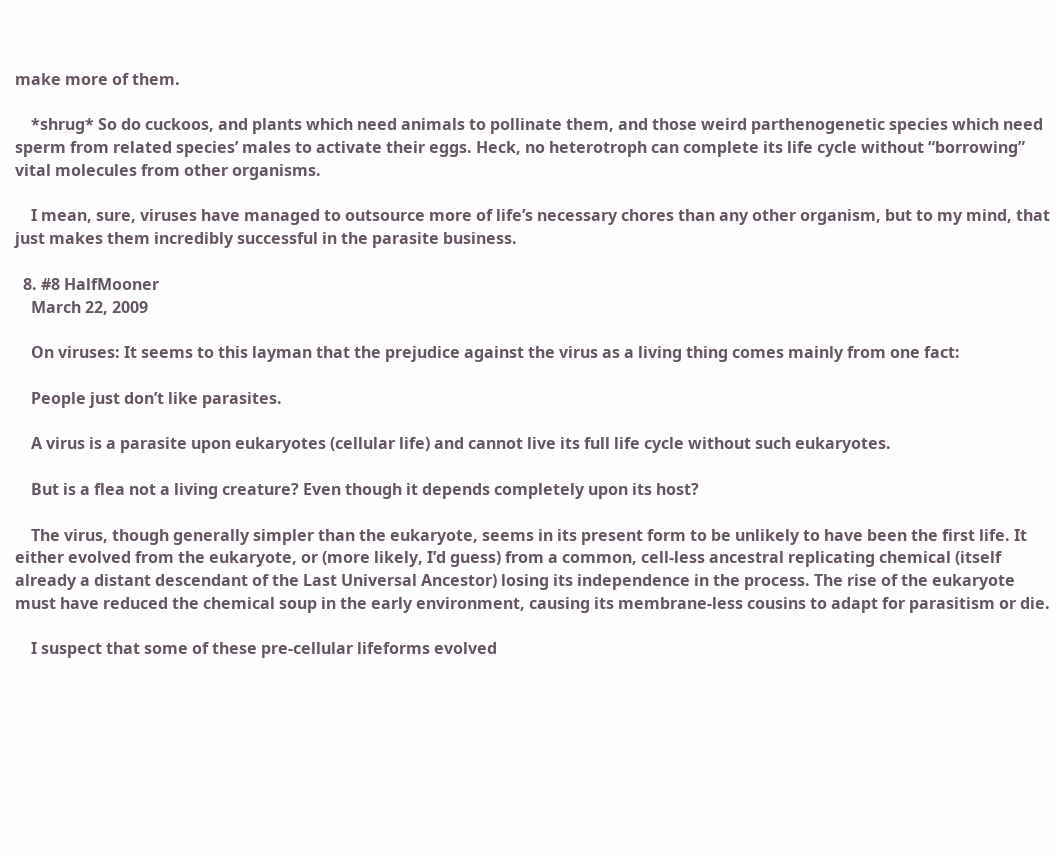make more of them.

    *shrug* So do cuckoos, and plants which need animals to pollinate them, and those weird parthenogenetic species which need sperm from related species’ males to activate their eggs. Heck, no heterotroph can complete its life cycle without “borrowing” vital molecules from other organisms.

    I mean, sure, viruses have managed to outsource more of life’s necessary chores than any other organism, but to my mind, that just makes them incredibly successful in the parasite business.

  8. #8 HalfMooner
    March 22, 2009

    On viruses: It seems to this layman that the prejudice against the virus as a living thing comes mainly from one fact:

    People just don’t like parasites.

    A virus is a parasite upon eukaryotes (cellular life) and cannot live its full life cycle without such eukaryotes.

    But is a flea not a living creature? Even though it depends completely upon its host?

    The virus, though generally simpler than the eukaryote, seems in its present form to be unlikely to have been the first life. It either evolved from the eukaryote, or (more likely, I’d guess) from a common, cell-less ancestral replicating chemical (itself already a distant descendant of the Last Universal Ancestor) losing its independence in the process. The rise of the eukaryote must have reduced the chemical soup in the early environment, causing its membrane-less cousins to adapt for parasitism or die.

    I suspect that some of these pre-cellular lifeforms evolved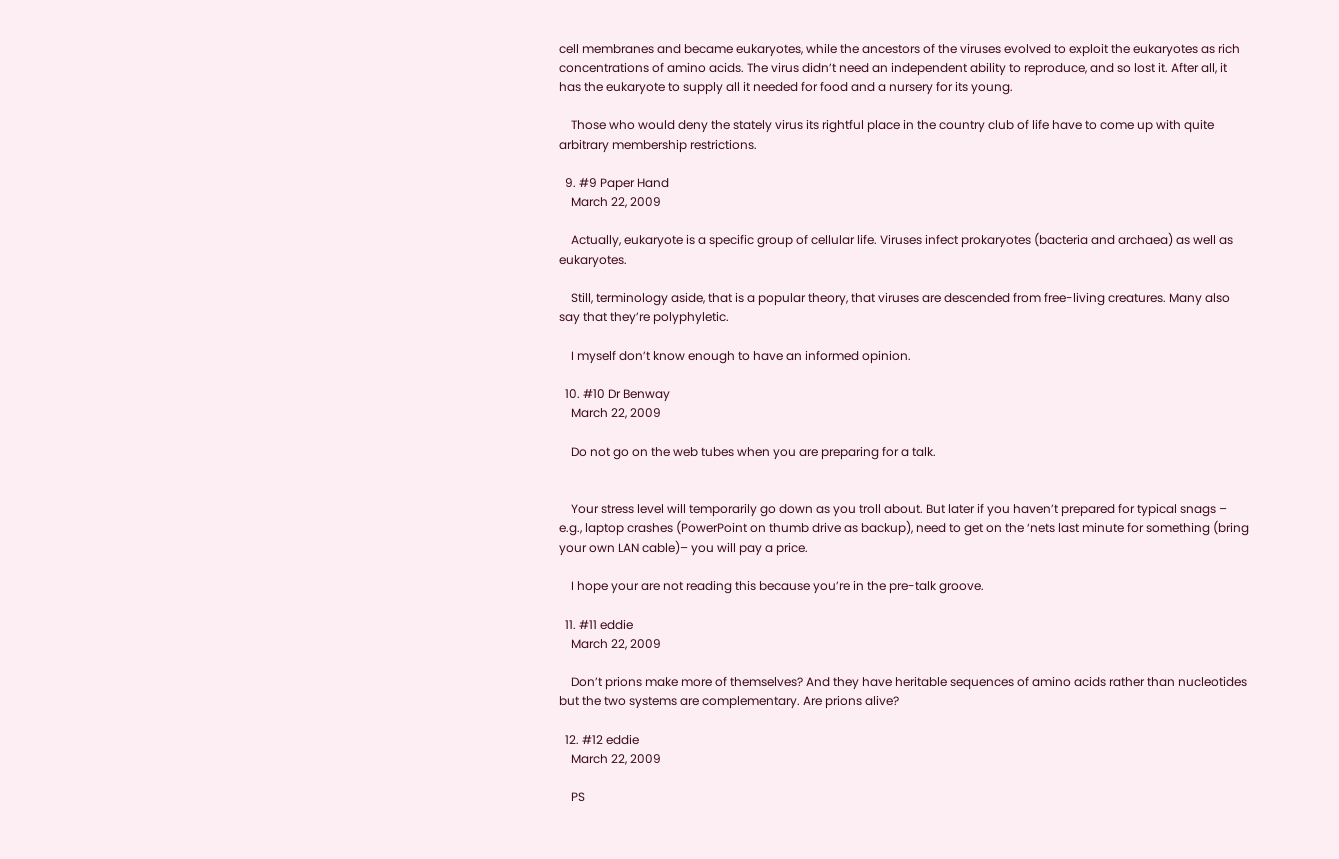cell membranes and became eukaryotes, while the ancestors of the viruses evolved to exploit the eukaryotes as rich concentrations of amino acids. The virus didn’t need an independent ability to reproduce, and so lost it. After all, it has the eukaryote to supply all it needed for food and a nursery for its young.

    Those who would deny the stately virus its rightful place in the country club of life have to come up with quite arbitrary membership restrictions.

  9. #9 Paper Hand
    March 22, 2009

    Actually, eukaryote is a specific group of cellular life. Viruses infect prokaryotes (bacteria and archaea) as well as eukaryotes.

    Still, terminology aside, that is a popular theory, that viruses are descended from free-living creatures. Many also say that they’re polyphyletic.

    I myself don’t know enough to have an informed opinion.

  10. #10 Dr Benway
    March 22, 2009

    Do not go on the web tubes when you are preparing for a talk.


    Your stress level will temporarily go down as you troll about. But later if you haven’t prepared for typical snags – e.g., laptop crashes (PowerPoint on thumb drive as backup), need to get on the ‘nets last minute for something (bring your own LAN cable)– you will pay a price.

    I hope your are not reading this because you’re in the pre-talk groove.

  11. #11 eddie
    March 22, 2009

    Don’t prions make more of themselves? And they have heritable sequences of amino acids rather than nucleotides but the two systems are complementary. Are prions alive?

  12. #12 eddie
    March 22, 2009

    PS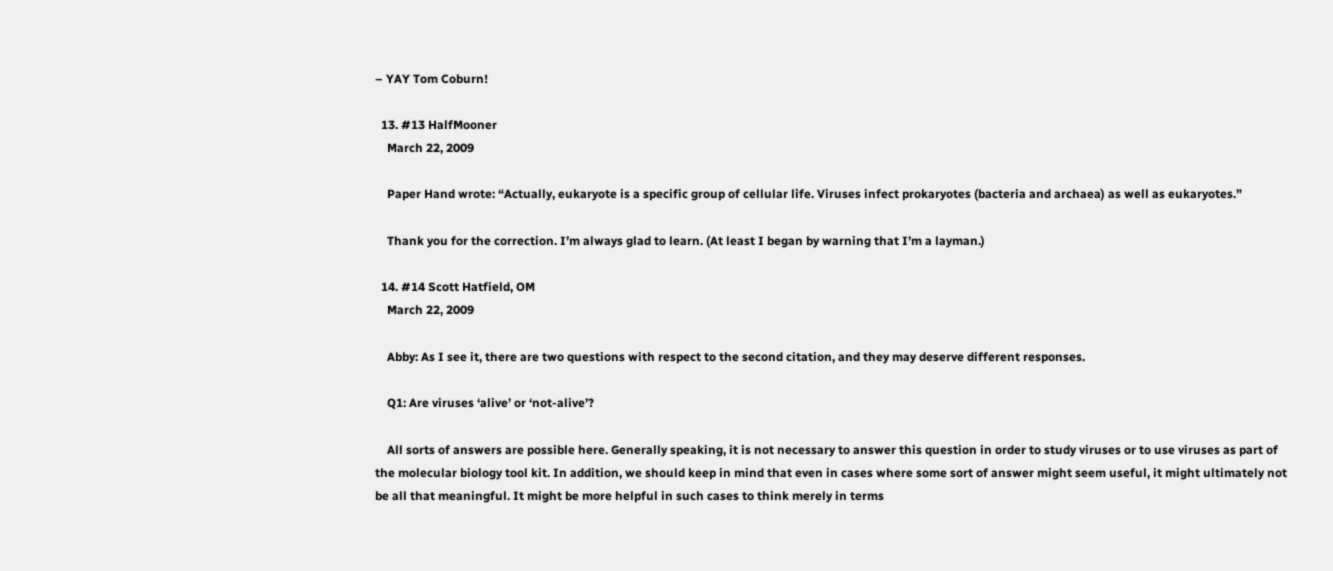– YAY Tom Coburn!

  13. #13 HalfMooner
    March 22, 2009

    Paper Hand wrote: “Actually, eukaryote is a specific group of cellular life. Viruses infect prokaryotes (bacteria and archaea) as well as eukaryotes.”

    Thank you for the correction. I’m always glad to learn. (At least I began by warning that I’m a layman.)

  14. #14 Scott Hatfield, OM
    March 22, 2009

    Abby: As I see it, there are two questions with respect to the second citation, and they may deserve different responses.

    Q1: Are viruses ‘alive’ or ‘not-alive’?

    All sorts of answers are possible here. Generally speaking, it is not necessary to answer this question in order to study viruses or to use viruses as part of the molecular biology tool kit. In addition, we should keep in mind that even in cases where some sort of answer might seem useful, it might ultimately not be all that meaningful. It might be more helpful in such cases to think merely in terms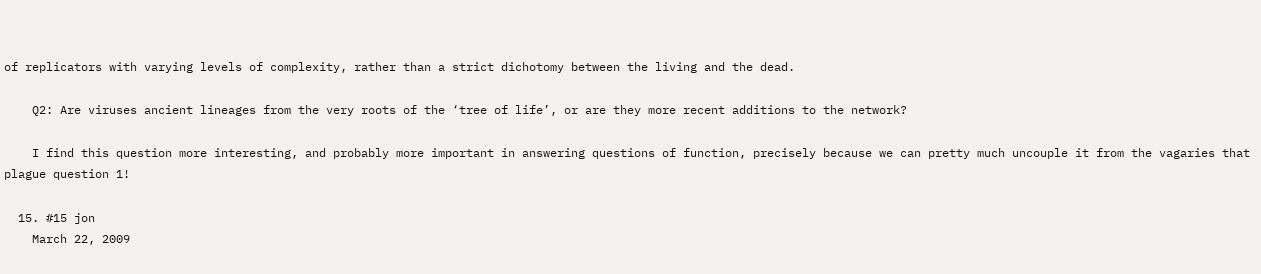of replicators with varying levels of complexity, rather than a strict dichotomy between the living and the dead.

    Q2: Are viruses ancient lineages from the very roots of the ‘tree of life’, or are they more recent additions to the network?

    I find this question more interesting, and probably more important in answering questions of function, precisely because we can pretty much uncouple it from the vagaries that plague question 1!

  15. #15 jon
    March 22, 2009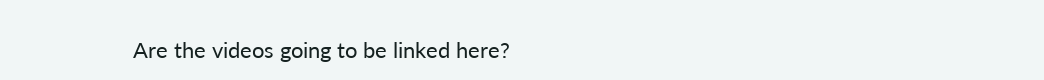Are the videos going to be linked here?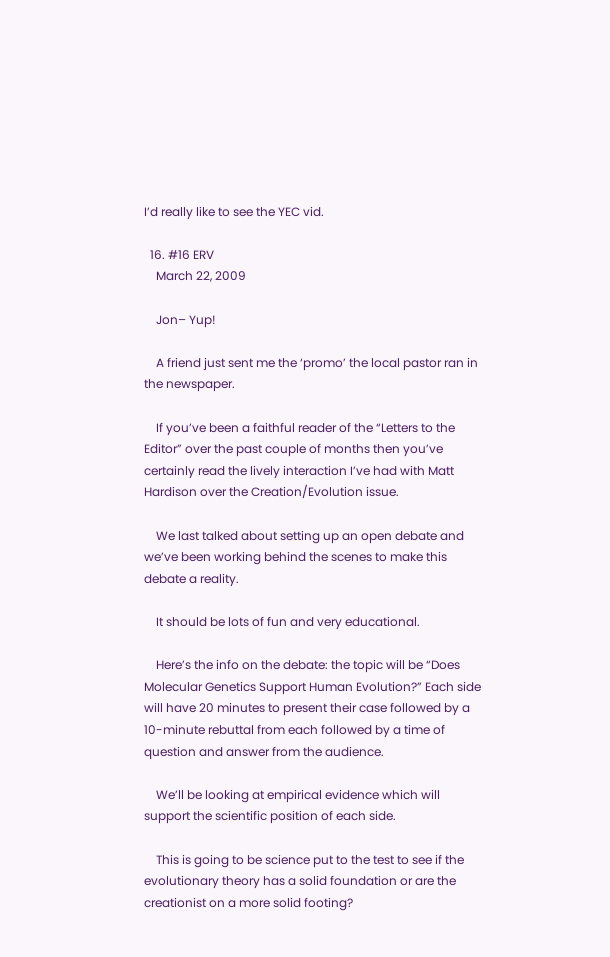I’d really like to see the YEC vid.

  16. #16 ERV
    March 22, 2009

    Jon– Yup!

    A friend just sent me the ‘promo’ the local pastor ran in the newspaper.

    If you’ve been a faithful reader of the “Letters to the Editor” over the past couple of months then you’ve certainly read the lively interaction I’ve had with Matt Hardison over the Creation/Evolution issue.

    We last talked about setting up an open debate and we’ve been working behind the scenes to make this debate a reality.

    It should be lots of fun and very educational.

    Here’s the info on the debate: the topic will be “Does Molecular Genetics Support Human Evolution?” Each side will have 20 minutes to present their case followed by a 10-minute rebuttal from each followed by a time of question and answer from the audience.

    We’ll be looking at empirical evidence which will support the scientific position of each side.

    This is going to be science put to the test to see if the evolutionary theory has a solid foundation or are the creationist on a more solid footing?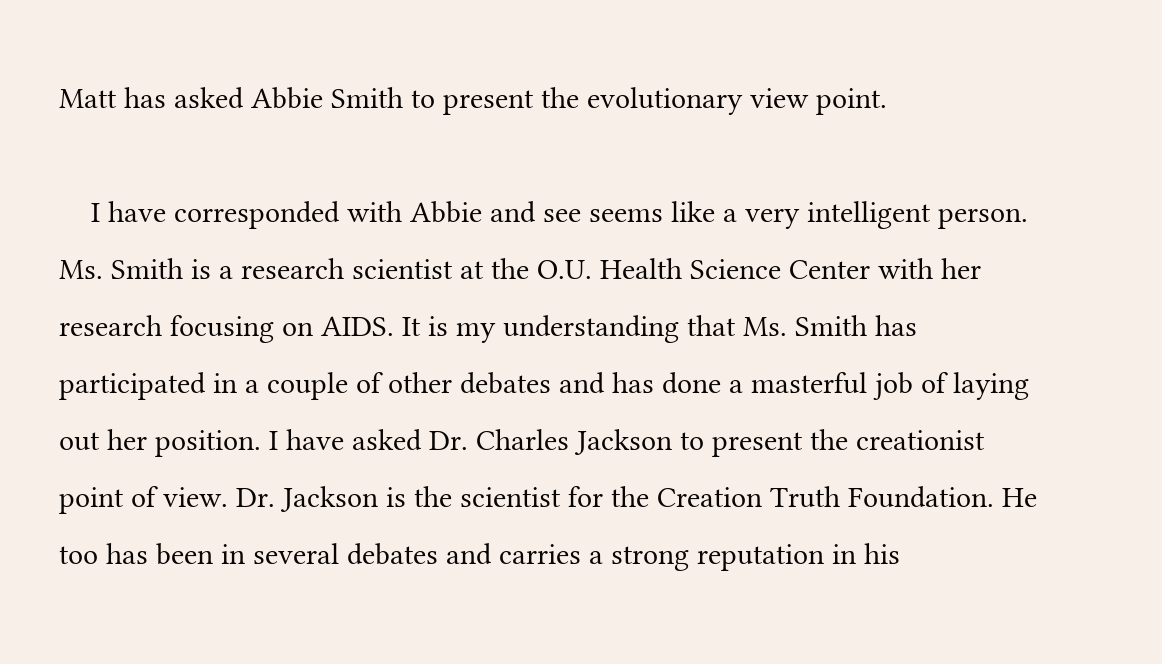Matt has asked Abbie Smith to present the evolutionary view point.

    I have corresponded with Abbie and see seems like a very intelligent person. Ms. Smith is a research scientist at the O.U. Health Science Center with her research focusing on AIDS. It is my understanding that Ms. Smith has participated in a couple of other debates and has done a masterful job of laying out her position. I have asked Dr. Charles Jackson to present the creationist point of view. Dr. Jackson is the scientist for the Creation Truth Foundation. He too has been in several debates and carries a strong reputation in his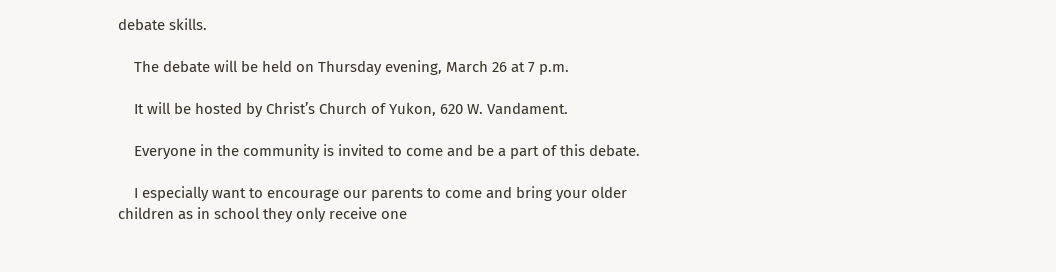debate skills.

    The debate will be held on Thursday evening, March 26 at 7 p.m.

    It will be hosted by Christ’s Church of Yukon, 620 W. Vandament.

    Everyone in the community is invited to come and be a part of this debate.

    I especially want to encourage our parents to come and bring your older children as in school they only receive one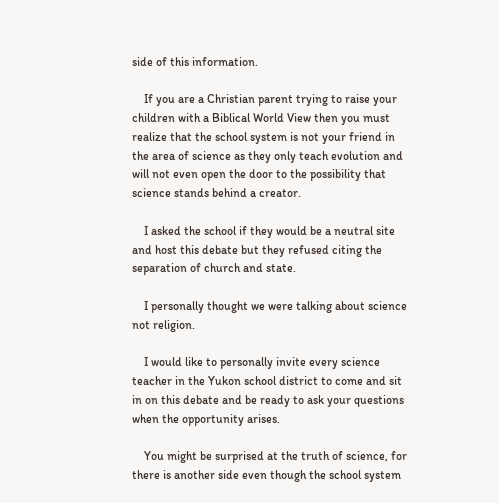side of this information.

    If you are a Christian parent trying to raise your children with a Biblical World View then you must realize that the school system is not your friend in the area of science as they only teach evolution and will not even open the door to the possibility that science stands behind a creator.

    I asked the school if they would be a neutral site and host this debate but they refused citing the separation of church and state.

    I personally thought we were talking about science not religion.

    I would like to personally invite every science teacher in the Yukon school district to come and sit in on this debate and be ready to ask your questions when the opportunity arises.

    You might be surprised at the truth of science, for there is another side even though the school system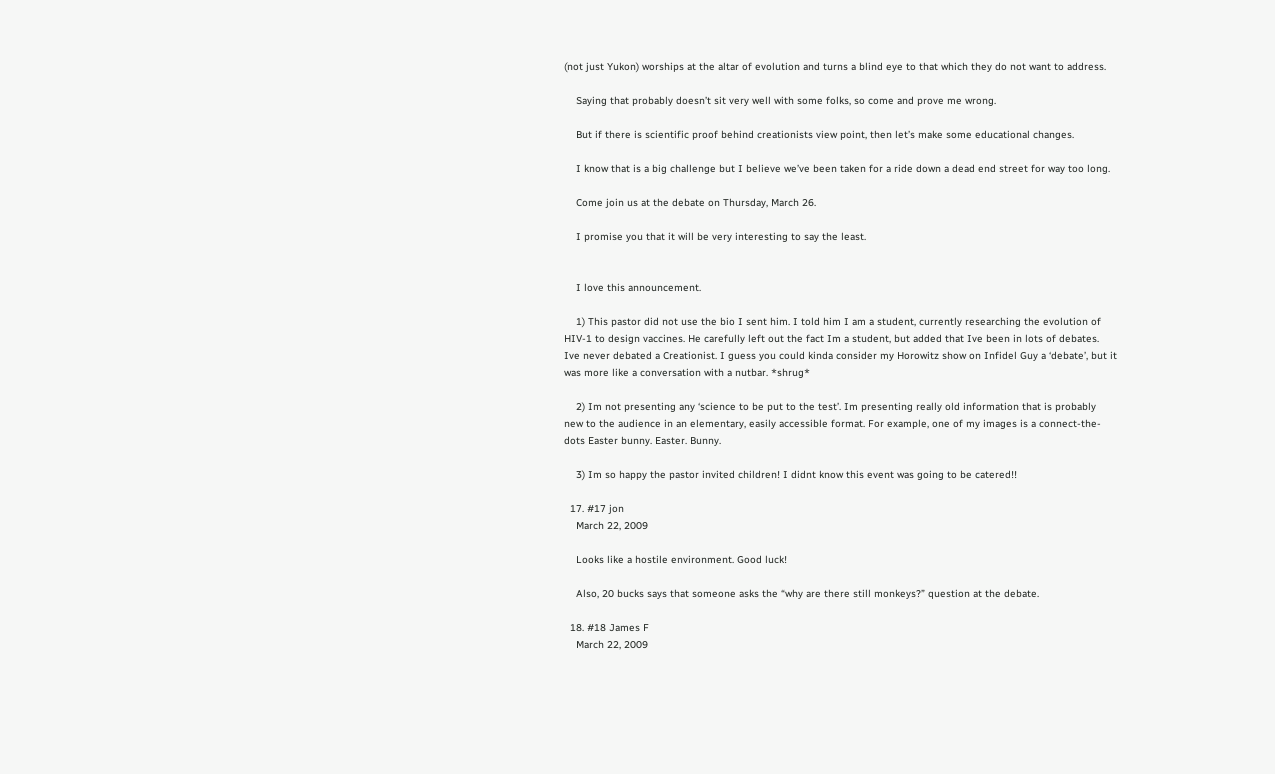(not just Yukon) worships at the altar of evolution and turns a blind eye to that which they do not want to address.

    Saying that probably doesn’t sit very well with some folks, so come and prove me wrong.

    But if there is scientific proof behind creationists view point, then let’s make some educational changes.

    I know that is a big challenge but I believe we’ve been taken for a ride down a dead end street for way too long.

    Come join us at the debate on Thursday, March 26.

    I promise you that it will be very interesting to say the least.


    I love this announcement.

    1) This pastor did not use the bio I sent him. I told him I am a student, currently researching the evolution of HIV-1 to design vaccines. He carefully left out the fact Im a student, but added that Ive been in lots of debates. Ive never debated a Creationist. I guess you could kinda consider my Horowitz show on Infidel Guy a ‘debate’, but it was more like a conversation with a nutbar. *shrug*

    2) Im not presenting any ‘science to be put to the test’. Im presenting really old information that is probably new to the audience in an elementary, easily accessible format. For example, one of my images is a connect-the-dots Easter bunny. Easter. Bunny.

    3) Im so happy the pastor invited children! I didnt know this event was going to be catered!!

  17. #17 jon
    March 22, 2009

    Looks like a hostile environment. Good luck!

    Also, 20 bucks says that someone asks the “why are there still monkeys?” question at the debate.

  18. #18 James F
    March 22, 2009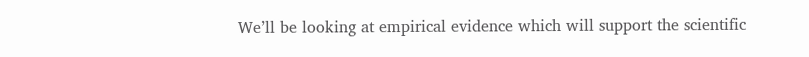We’ll be looking at empirical evidence which will support the scientific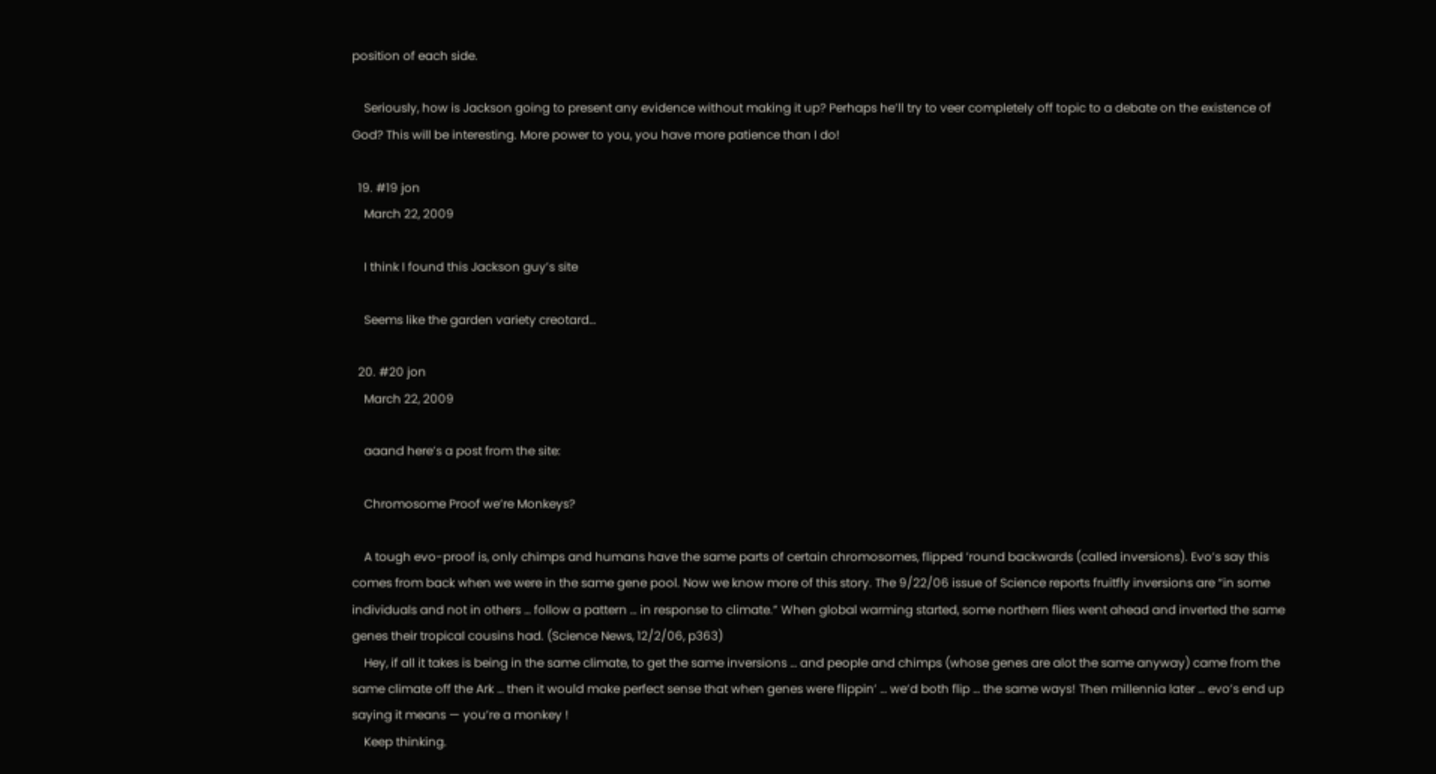position of each side.

    Seriously, how is Jackson going to present any evidence without making it up? Perhaps he’ll try to veer completely off topic to a debate on the existence of God? This will be interesting. More power to you, you have more patience than I do!

  19. #19 jon
    March 22, 2009

    I think I found this Jackson guy’s site

    Seems like the garden variety creotard…

  20. #20 jon
    March 22, 2009

    aaand here’s a post from the site:

    Chromosome Proof we’re Monkeys?

    A tough evo-proof is, only chimps and humans have the same parts of certain chromosomes, flipped ’round backwards (called inversions). Evo’s say this comes from back when we were in the same gene pool. Now we know more of this story. The 9/22/06 issue of Science reports fruitfly inversions are “in some individuals and not in others … follow a pattern … in response to climate.” When global warming started, some northern flies went ahead and inverted the same genes their tropical cousins had. (Science News, 12/2/06, p363)
    Hey, if all it takes is being in the same climate, to get the same inversions … and people and chimps (whose genes are alot the same anyway) came from the same climate off the Ark … then it would make perfect sense that when genes were flippin’ … we’d both flip … the same ways! Then millennia later … evo’s end up saying it means — you’re a monkey !
    Keep thinking.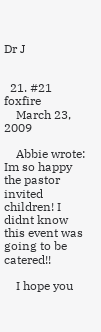Dr J


  21. #21 foxfire
    March 23, 2009

    Abbie wrote: Im so happy the pastor invited children! I didnt know this event was going to be catered!!

    I hope you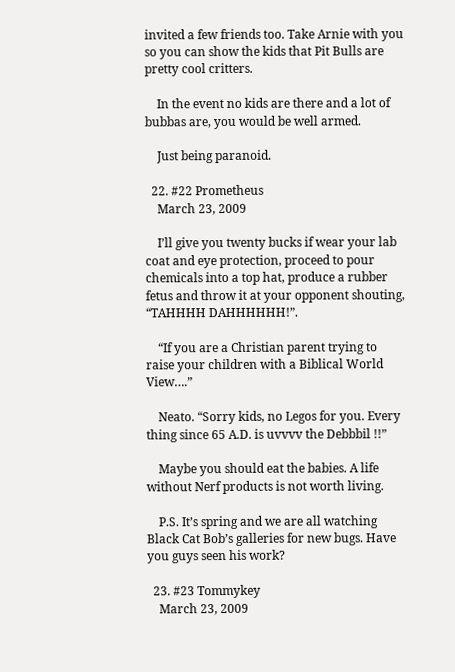invited a few friends too. Take Arnie with you so you can show the kids that Pit Bulls are pretty cool critters.

    In the event no kids are there and a lot of bubbas are, you would be well armed.

    Just being paranoid.

  22. #22 Prometheus
    March 23, 2009

    I’ll give you twenty bucks if wear your lab coat and eye protection, proceed to pour chemicals into a top hat, produce a rubber fetus and throw it at your opponent shouting, “TAHHHH DAHHHHHH!”.

    “If you are a Christian parent trying to raise your children with a Biblical World View….”

    Neato. “Sorry kids, no Legos for you. Every thing since 65 A.D. is uvvvv the Debbbil !!”

    Maybe you should eat the babies. A life without Nerf products is not worth living.

    P.S. It’s spring and we are all watching Black Cat Bob’s galleries for new bugs. Have you guys seen his work?

  23. #23 Tommykey
    March 23, 2009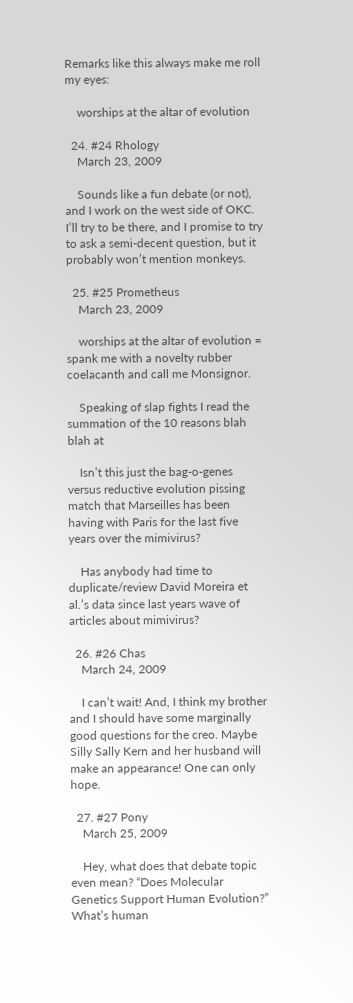Remarks like this always make me roll my eyes:

    worships at the altar of evolution

  24. #24 Rhology
    March 23, 2009

    Sounds like a fun debate (or not), and I work on the west side of OKC. I’ll try to be there, and I promise to try to ask a semi-decent question, but it probably won’t mention monkeys.

  25. #25 Prometheus
    March 23, 2009

    worships at the altar of evolution = spank me with a novelty rubber coelacanth and call me Monsignor.

    Speaking of slap fights I read the summation of the 10 reasons blah blah at

    Isn’t this just the bag-o-genes versus reductive evolution pissing match that Marseilles has been having with Paris for the last five years over the mimivirus?

    Has anybody had time to duplicate/review David Moreira et al.’s data since last years wave of articles about mimivirus?

  26. #26 Chas
    March 24, 2009

    I can’t wait! And, I think my brother and I should have some marginally good questions for the creo. Maybe Silly Sally Kern and her husband will make an appearance! One can only hope.

  27. #27 Pony
    March 25, 2009

    Hey, what does that debate topic even mean? “Does Molecular Genetics Support Human Evolution?” What’s human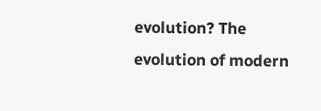evolution? The evolution of modern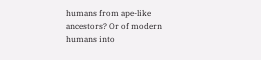humans from ape-like ancestors? Or of modern humans into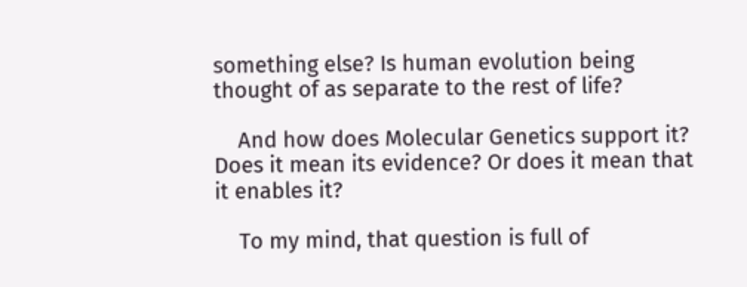something else? Is human evolution being thought of as separate to the rest of life?

    And how does Molecular Genetics support it? Does it mean its evidence? Or does it mean that it enables it?

    To my mind, that question is full of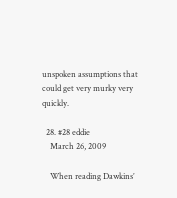unspoken assumptions that could get very murky very quickly.

  28. #28 eddie
    March 26, 2009

    When reading Dawkins’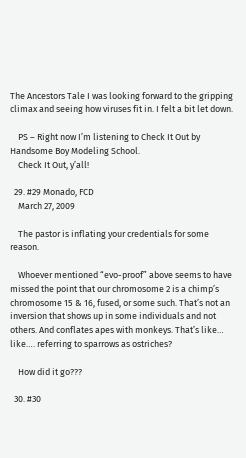The Ancestors Tale I was looking forward to the gripping climax and seeing how viruses fit in. I felt a bit let down.

    PS – Right now I’m listening to Check It Out by Handsome Boy Modeling School.
    Check It Out, y’all!

  29. #29 Monado, FCD
    March 27, 2009

    The pastor is inflating your credentials for some reason.

    Whoever mentioned “evo-proof” above seems to have missed the point that our chromosome 2 is a chimp’s chromosome 15 & 16, fused, or some such. That’s not an inversion that shows up in some individuals and not others. And conflates apes with monkeys. That’s like… like…. referring to sparrows as ostriches?

    How did it go???

  30. #30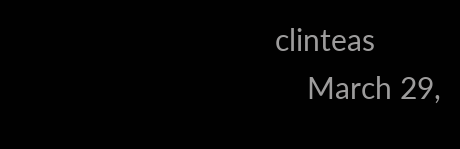clinteas
    March 29,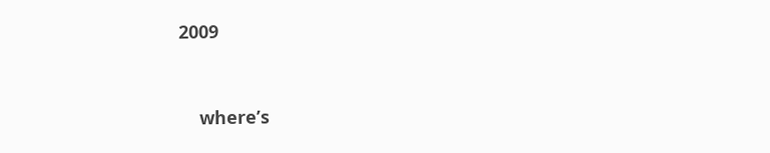2009


    where’s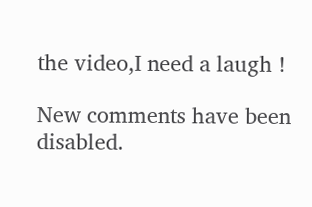the video,I need a laugh !

New comments have been disabled.